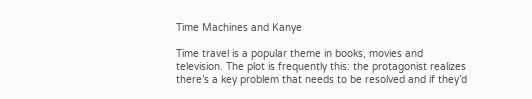Time Machines and Kanye

Time travel is a popular theme in books, movies and television. The plot is frequently this: the protagonist realizes there’s a key problem that needs to be resolved and if they’d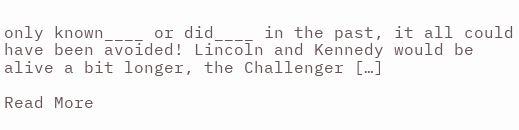only known____ or did____ in the past, it all could have been avoided! Lincoln and Kennedy would be alive a bit longer, the Challenger […]

Read More